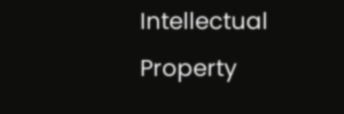Intellectual Property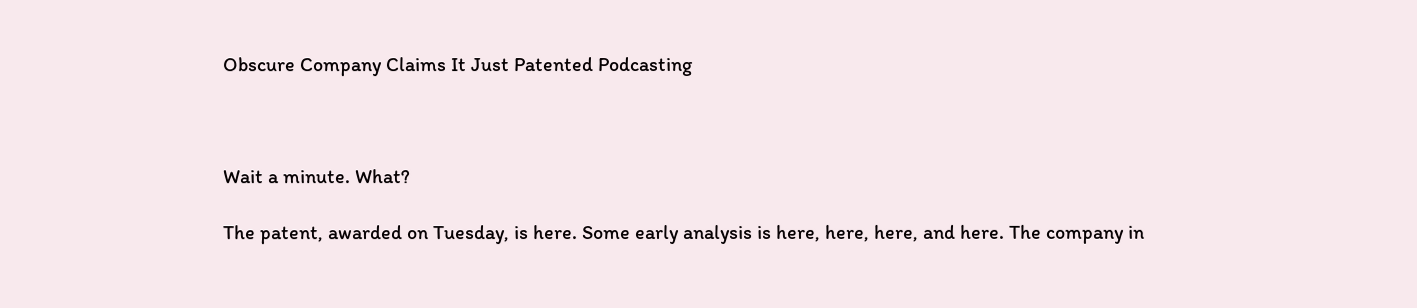Obscure Company Claims It Just Patented Podcasting



Wait a minute. What?

The patent, awarded on Tuesday, is here. Some early analysis is here, here, here, and here. The company in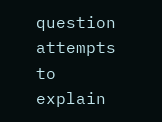question attempts to explain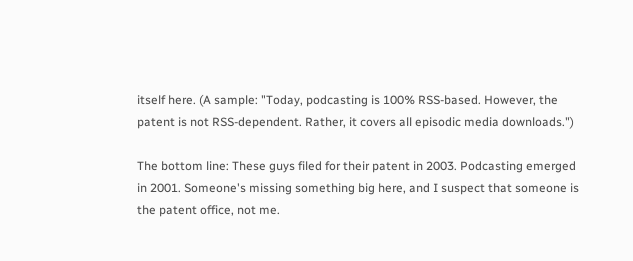itself here. (A sample: "Today, podcasting is 100% RSS-based. However, the patent is not RSS-dependent. Rather, it covers all episodic media downloads.")

The bottom line: These guys filed for their patent in 2003. Podcasting emerged in 2001. Someone's missing something big here, and I suspect that someone is the patent office, not me.